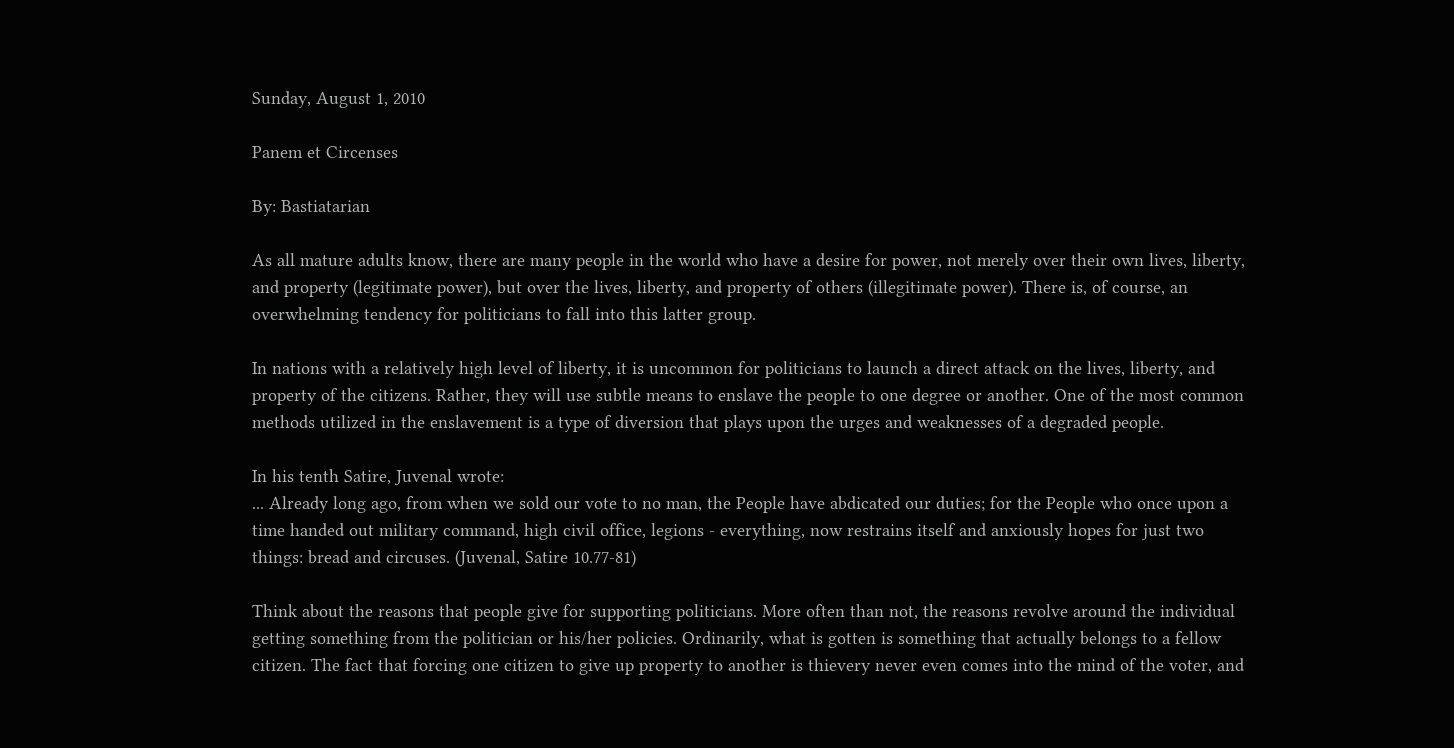Sunday, August 1, 2010

Panem et Circenses

By: Bastiatarian

As all mature adults know, there are many people in the world who have a desire for power, not merely over their own lives, liberty, and property (legitimate power), but over the lives, liberty, and property of others (illegitimate power). There is, of course, an overwhelming tendency for politicians to fall into this latter group.

In nations with a relatively high level of liberty, it is uncommon for politicians to launch a direct attack on the lives, liberty, and property of the citizens. Rather, they will use subtle means to enslave the people to one degree or another. One of the most common methods utilized in the enslavement is a type of diversion that plays upon the urges and weaknesses of a degraded people.

In his tenth Satire, Juvenal wrote:
... Already long ago, from when we sold our vote to no man, the People have abdicated our duties; for the People who once upon a time handed out military command, high civil office, legions - everything, now restrains itself and anxiously hopes for just two things: bread and circuses. (Juvenal, Satire 10.77-81)

Think about the reasons that people give for supporting politicians. More often than not, the reasons revolve around the individual getting something from the politician or his/her policies. Ordinarily, what is gotten is something that actually belongs to a fellow citizen. The fact that forcing one citizen to give up property to another is thievery never even comes into the mind of the voter, and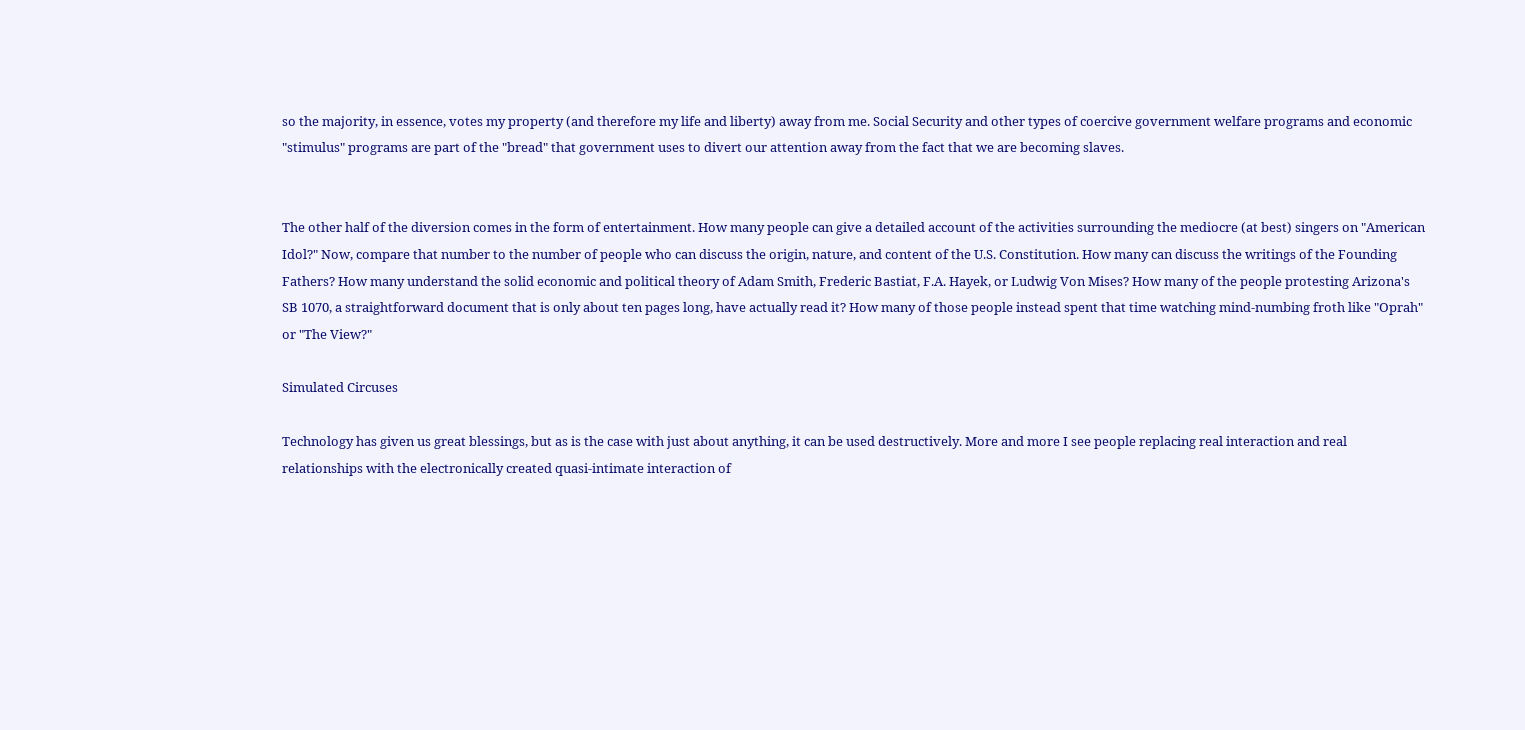so the majority, in essence, votes my property (and therefore my life and liberty) away from me. Social Security and other types of coercive government welfare programs and economic "stimulus" programs are part of the "bread" that government uses to divert our attention away from the fact that we are becoming slaves.


The other half of the diversion comes in the form of entertainment. How many people can give a detailed account of the activities surrounding the mediocre (at best) singers on "American Idol?" Now, compare that number to the number of people who can discuss the origin, nature, and content of the U.S. Constitution. How many can discuss the writings of the Founding Fathers? How many understand the solid economic and political theory of Adam Smith, Frederic Bastiat, F.A. Hayek, or Ludwig Von Mises? How many of the people protesting Arizona's SB 1070, a straightforward document that is only about ten pages long, have actually read it? How many of those people instead spent that time watching mind-numbing froth like "Oprah" or "The View?"

Simulated Circuses

Technology has given us great blessings, but as is the case with just about anything, it can be used destructively. More and more I see people replacing real interaction and real relationships with the electronically created quasi-intimate interaction of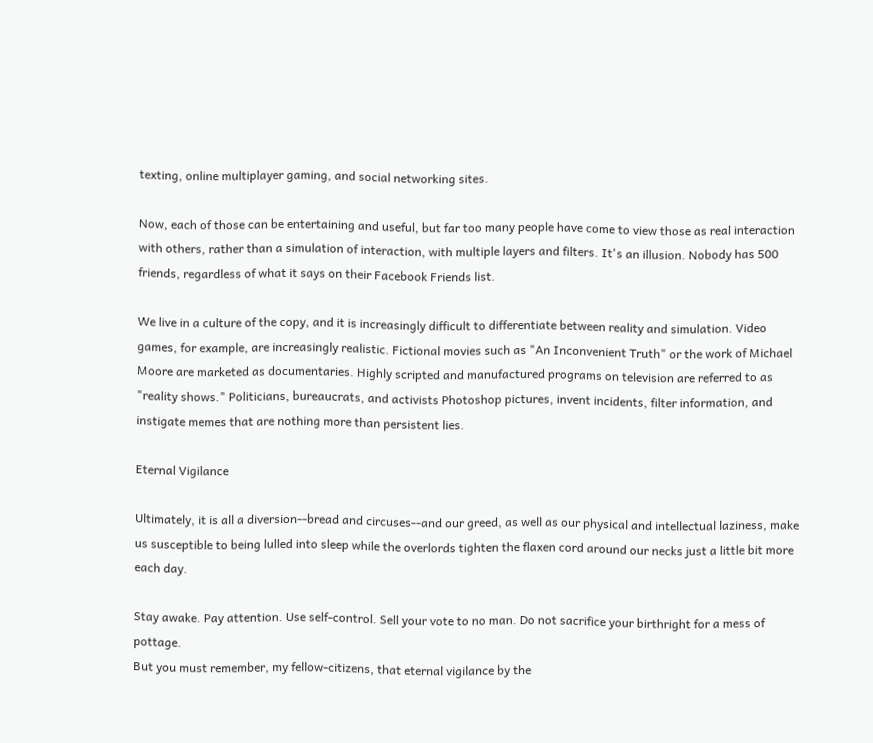texting, online multiplayer gaming, and social networking sites.

Now, each of those can be entertaining and useful, but far too many people have come to view those as real interaction with others, rather than a simulation of interaction, with multiple layers and filters. It's an illusion. Nobody has 500 friends, regardless of what it says on their Facebook Friends list.

We live in a culture of the copy, and it is increasingly difficult to differentiate between reality and simulation. Video games, for example, are increasingly realistic. Fictional movies such as "An Inconvenient Truth" or the work of Michael Moore are marketed as documentaries. Highly scripted and manufactured programs on television are referred to as "reality shows." Politicians, bureaucrats, and activists Photoshop pictures, invent incidents, filter information, and instigate memes that are nothing more than persistent lies.

Eternal Vigilance

Ultimately, it is all a diversion--bread and circuses--and our greed, as well as our physical and intellectual laziness, make us susceptible to being lulled into sleep while the overlords tighten the flaxen cord around our necks just a little bit more each day.

Stay awake. Pay attention. Use self-control. Sell your vote to no man. Do not sacrifice your birthright for a mess of pottage.
But you must remember, my fellow-citizens, that eternal vigilance by the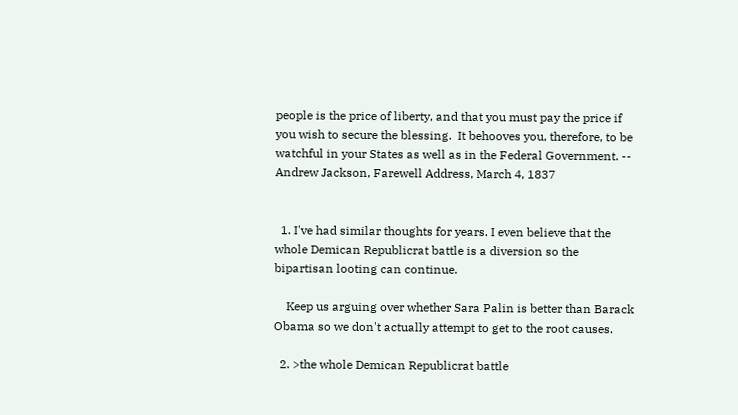people is the price of liberty, and that you must pay the price if you wish to secure the blessing.  It behooves you, therefore, to be watchful in your States as well as in the Federal Government. -- Andrew Jackson, Farewell Address, March 4, 1837


  1. I've had similar thoughts for years. I even believe that the whole Demican Republicrat battle is a diversion so the bipartisan looting can continue.

    Keep us arguing over whether Sara Palin is better than Barack Obama so we don't actually attempt to get to the root causes.

  2. >the whole Demican Republicrat battle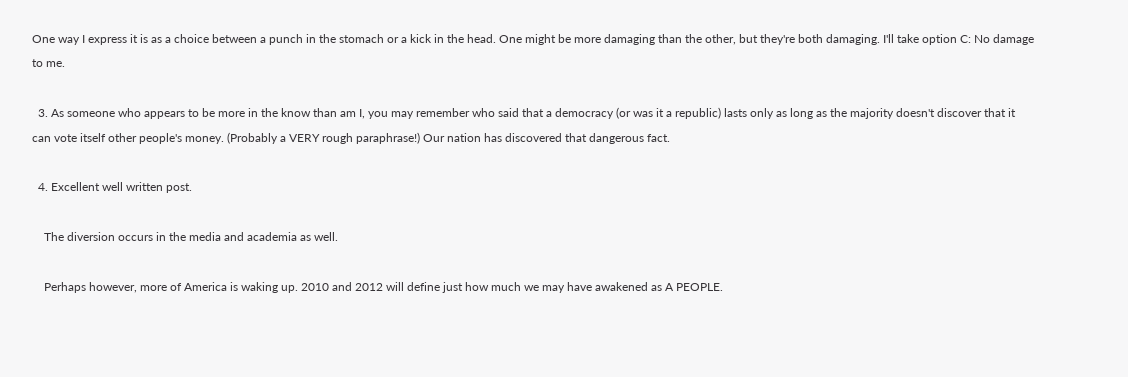One way I express it is as a choice between a punch in the stomach or a kick in the head. One might be more damaging than the other, but they're both damaging. I'll take option C: No damage to me.

  3. As someone who appears to be more in the know than am I, you may remember who said that a democracy (or was it a republic) lasts only as long as the majority doesn't discover that it can vote itself other people's money. (Probably a VERY rough paraphrase!) Our nation has discovered that dangerous fact.

  4. Excellent well written post.

    The diversion occurs in the media and academia as well.

    Perhaps however, more of America is waking up. 2010 and 2012 will define just how much we may have awakened as A PEOPLE.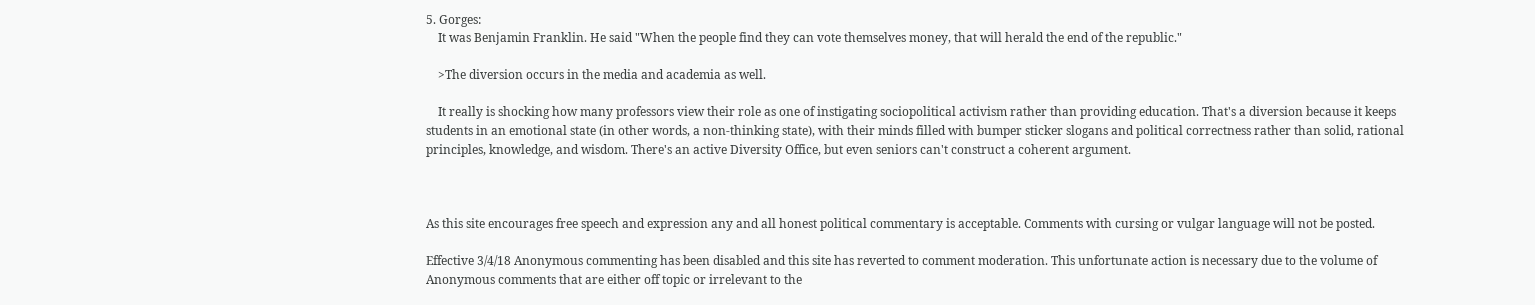5. Gorges:
    It was Benjamin Franklin. He said "When the people find they can vote themselves money, that will herald the end of the republic."

    >The diversion occurs in the media and academia as well.

    It really is shocking how many professors view their role as one of instigating sociopolitical activism rather than providing education. That's a diversion because it keeps students in an emotional state (in other words, a non-thinking state), with their minds filled with bumper sticker slogans and political correctness rather than solid, rational principles, knowledge, and wisdom. There's an active Diversity Office, but even seniors can't construct a coherent argument.



As this site encourages free speech and expression any and all honest political commentary is acceptable. Comments with cursing or vulgar language will not be posted.

Effective 3/4/18 Anonymous commenting has been disabled and this site has reverted to comment moderation. This unfortunate action is necessary due to the volume of Anonymous comments that are either off topic or irrelevant to the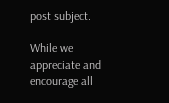post subject.

While we appreciate and encourage all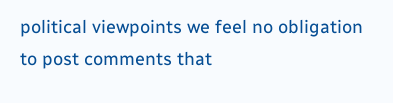political viewpoints we feel no obligation to post comments that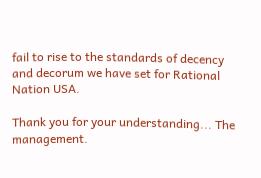fail to rise to the standards of decency and decorum we have set for Rational Nation USA.

Thank you for your understanding... The management.